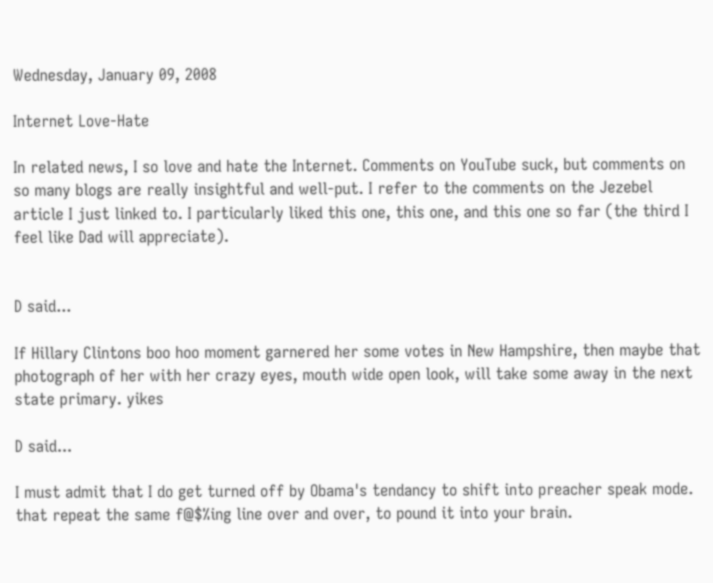Wednesday, January 09, 2008

Internet Love-Hate

In related news, I so love and hate the Internet. Comments on YouTube suck, but comments on so many blogs are really insightful and well-put. I refer to the comments on the Jezebel article I just linked to. I particularly liked this one, this one, and this one so far (the third I feel like Dad will appreciate).


D said...

If Hillary Clintons boo hoo moment garnered her some votes in New Hampshire, then maybe that photograph of her with her crazy eyes, mouth wide open look, will take some away in the next state primary. yikes

D said...

I must admit that I do get turned off by Obama's tendancy to shift into preacher speak mode. that repeat the same f@$%ing line over and over, to pound it into your brain.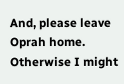And, please leave Oprah home. Otherwise I might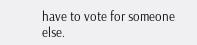have to vote for someone else.